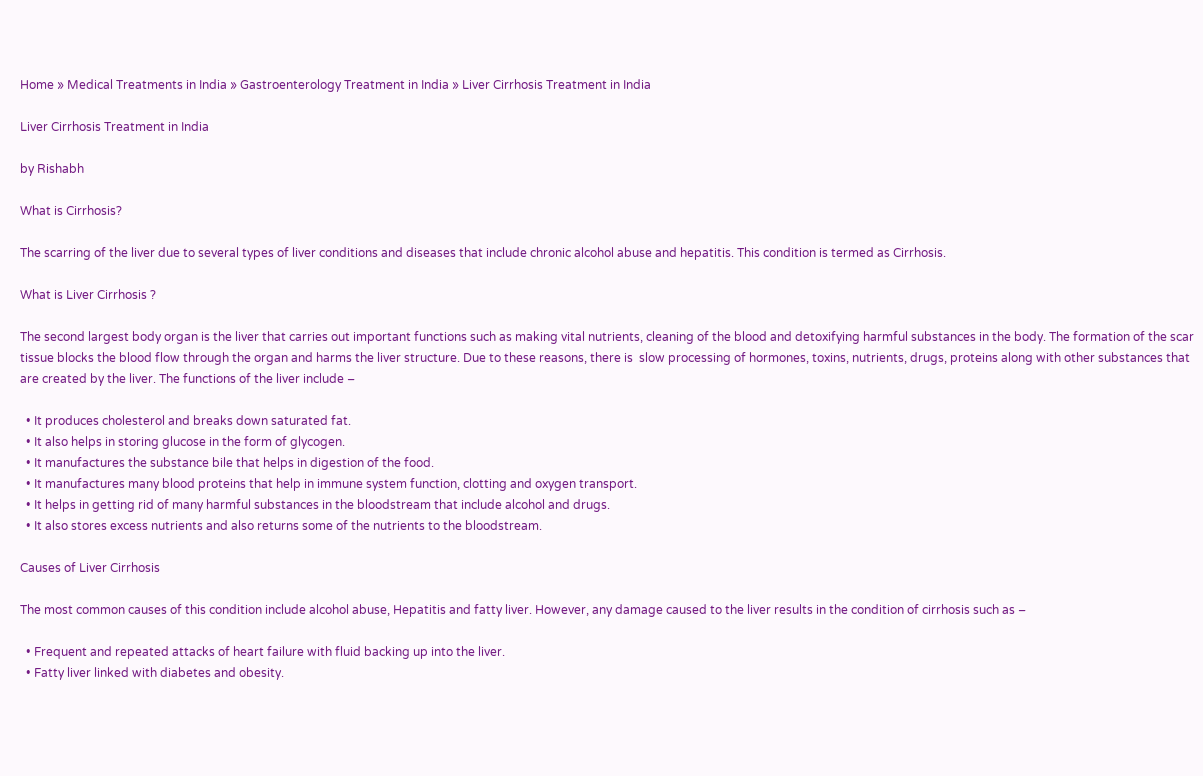Home » Medical Treatments in India » Gastroenterology Treatment in India » Liver Cirrhosis Treatment in India

Liver Cirrhosis Treatment in India

by Rishabh

What is Cirrhosis?

The scarring of the liver due to several types of liver conditions and diseases that include chronic alcohol abuse and hepatitis. This condition is termed as Cirrhosis.

What is Liver Cirrhosis ?

The second largest body organ is the liver that carries out important functions such as making vital nutrients, cleaning of the blood and detoxifying harmful substances in the body. The formation of the scar tissue blocks the blood flow through the organ and harms the liver structure. Due to these reasons, there is  slow processing of hormones, toxins, nutrients, drugs, proteins along with other substances that are created by the liver. The functions of the liver include –

  • It produces cholesterol and breaks down saturated fat.
  • It also helps in storing glucose in the form of glycogen.
  • It manufactures the substance bile that helps in digestion of the food.
  • It manufactures many blood proteins that help in immune system function, clotting and oxygen transport.
  • It helps in getting rid of many harmful substances in the bloodstream that include alcohol and drugs.
  • It also stores excess nutrients and also returns some of the nutrients to the bloodstream.

Causes of Liver Cirrhosis

The most common causes of this condition include alcohol abuse, Hepatitis and fatty liver. However, any damage caused to the liver results in the condition of cirrhosis such as –

  • Frequent and repeated attacks of heart failure with fluid backing up into the liver.
  • Fatty liver linked with diabetes and obesity.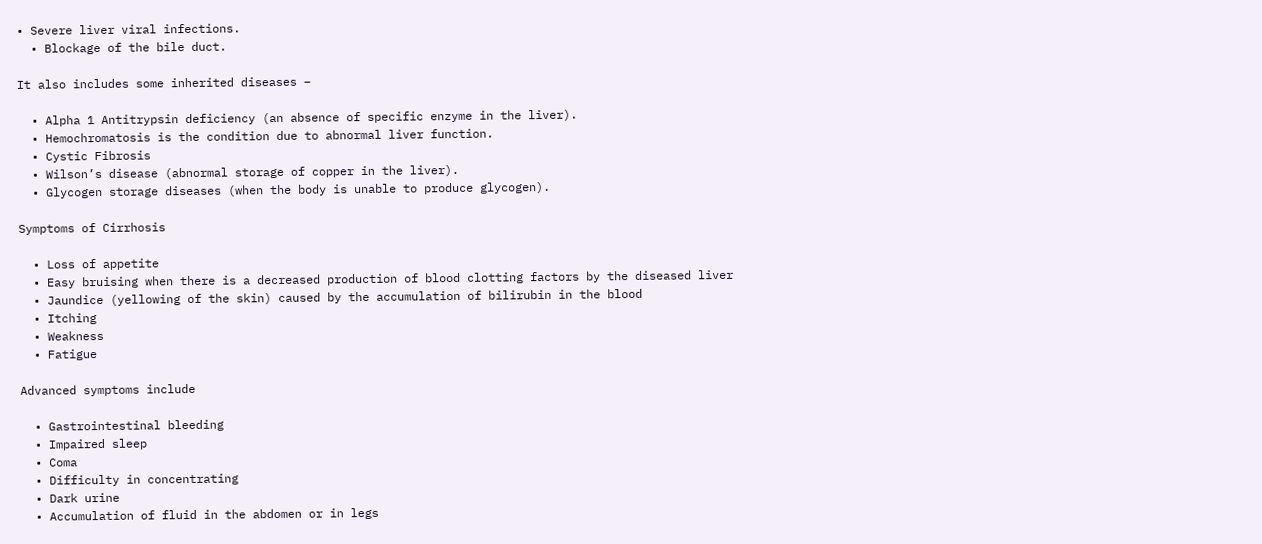• Severe liver viral infections.
  • Blockage of the bile duct.

It also includes some inherited diseases –

  • Alpha 1 Antitrypsin deficiency (an absence of specific enzyme in the liver).
  • Hemochromatosis is the condition due to abnormal liver function.
  • Cystic Fibrosis
  • Wilson’s disease (abnormal storage of copper in the liver).
  • Glycogen storage diseases (when the body is unable to produce glycogen).

Symptoms of Cirrhosis

  • Loss of appetite
  • Easy bruising when there is a decreased production of blood clotting factors by the diseased liver
  • Jaundice (yellowing of the skin) caused by the accumulation of bilirubin in the blood
  • Itching
  • Weakness
  • Fatigue

Advanced symptoms include

  • Gastrointestinal bleeding
  • Impaired sleep
  • Coma
  • Difficulty in concentrating
  • Dark urine
  • Accumulation of fluid in the abdomen or in legs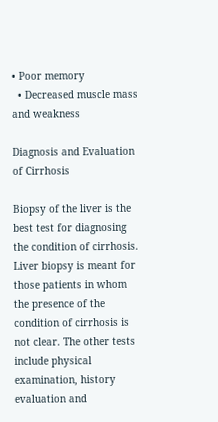• Poor memory
  • Decreased muscle mass and weakness

Diagnosis and Evaluation of Cirrhosis

Biopsy of the liver is the best test for diagnosing the condition of cirrhosis. Liver biopsy is meant for those patients in whom the presence of the condition of cirrhosis is not clear. The other tests include physical examination, history evaluation and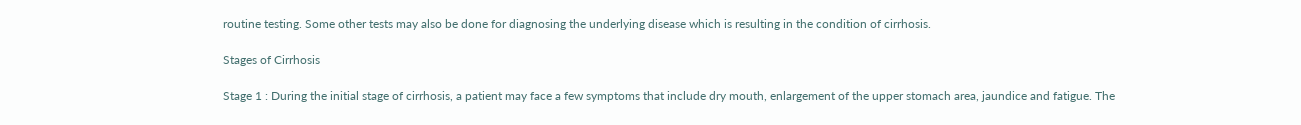routine testing. Some other tests may also be done for diagnosing the underlying disease which is resulting in the condition of cirrhosis.

Stages of Cirrhosis

Stage 1 : During the initial stage of cirrhosis, a patient may face a few symptoms that include dry mouth, enlargement of the upper stomach area, jaundice and fatigue. The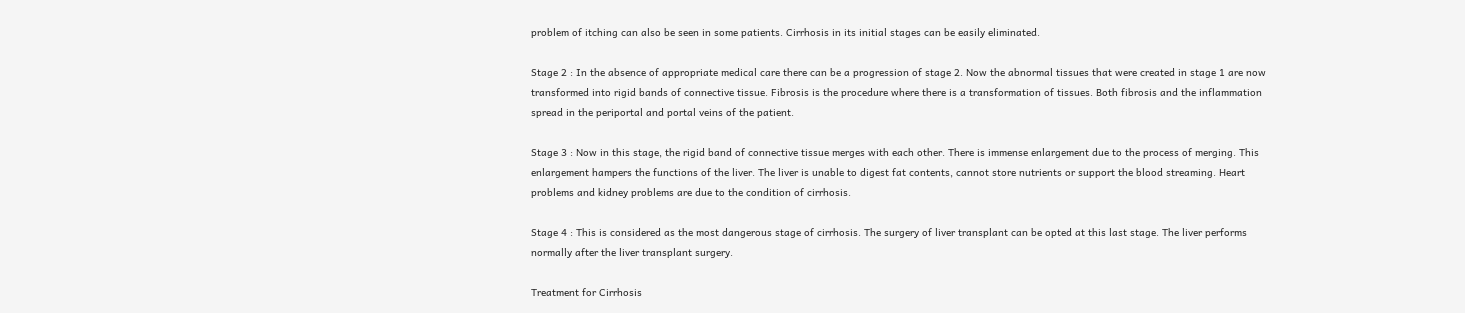problem of itching can also be seen in some patients. Cirrhosis in its initial stages can be easily eliminated.

Stage 2 : In the absence of appropriate medical care there can be a progression of stage 2. Now the abnormal tissues that were created in stage 1 are now transformed into rigid bands of connective tissue. Fibrosis is the procedure where there is a transformation of tissues. Both fibrosis and the inflammation spread in the periportal and portal veins of the patient.

Stage 3 : Now in this stage, the rigid band of connective tissue merges with each other. There is immense enlargement due to the process of merging. This enlargement hampers the functions of the liver. The liver is unable to digest fat contents, cannot store nutrients or support the blood streaming. Heart problems and kidney problems are due to the condition of cirrhosis.

Stage 4 : This is considered as the most dangerous stage of cirrhosis. The surgery of liver transplant can be opted at this last stage. The liver performs normally after the liver transplant surgery.

Treatment for Cirrhosis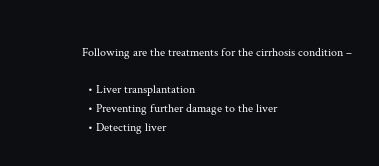Following are the treatments for the cirrhosis condition –

  • Liver transplantation
  • Preventing further damage to the liver
  • Detecting liver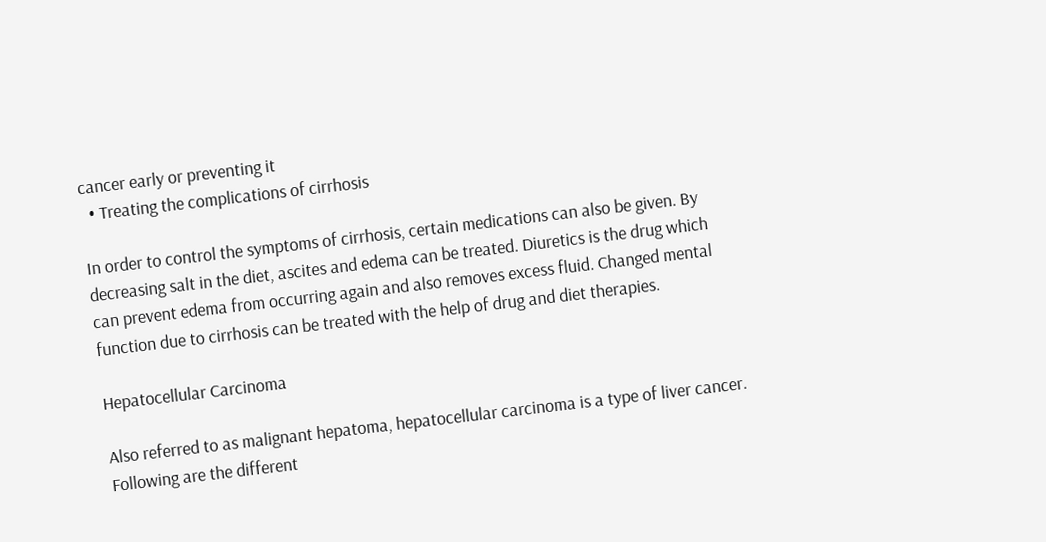cancer early or preventing it
  • Treating the complications of cirrhosis

In order to control the symptoms of cirrhosis, certain medications can also be given. By decreasing salt in the diet, ascites and edema can be treated. Diuretics is the drug which can prevent edema from occurring again and also removes excess fluid. Changed mental function due to cirrhosis can be treated with the help of drug and diet therapies.

Hepatocellular Carcinoma

Also referred to as malignant hepatoma, hepatocellular carcinoma is a type of liver cancer. Following are the different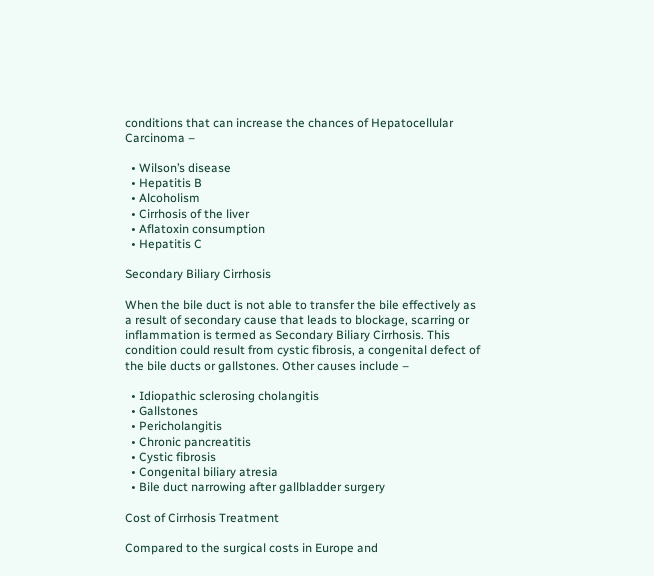conditions that can increase the chances of Hepatocellular Carcinoma –

  • Wilson’s disease
  • Hepatitis B
  • Alcoholism
  • Cirrhosis of the liver
  • Aflatoxin consumption
  • Hepatitis C

Secondary Biliary Cirrhosis

When the bile duct is not able to transfer the bile effectively as a result of secondary cause that leads to blockage, scarring or inflammation is termed as Secondary Biliary Cirrhosis. This condition could result from cystic fibrosis, a congenital defect of the bile ducts or gallstones. Other causes include –

  • Idiopathic sclerosing cholangitis
  • Gallstones
  • Pericholangitis
  • Chronic pancreatitis
  • Cystic fibrosis
  • Congenital biliary atresia
  • Bile duct narrowing after gallbladder surgery

Cost of Cirrhosis Treatment

Compared to the surgical costs in Europe and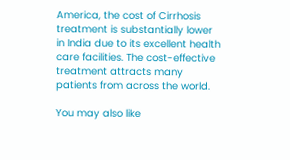America, the cost of Cirrhosis treatment is substantially lower in India due to its excellent health care facilities. The cost-effective treatment attracts many patients from across the world.

You may also like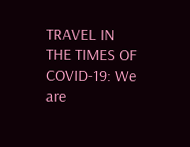TRAVEL IN THE TIMES OF COVID-19: We are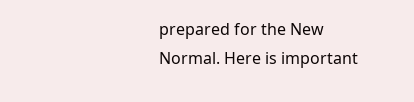prepared for the New Normal. Here is important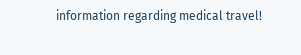information regarding medical travel!